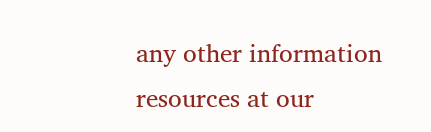any other information resources at our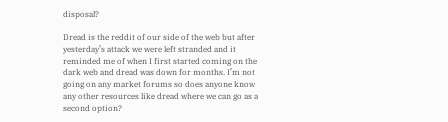disposal?

Dread is the reddit of our side of the web but after yesterday’s attack we were left stranded and it reminded me of when I first started coming on the dark web and dread was down for months. I’m not going on any market forums so does anyone know any other resources like dread where we can go as a second option?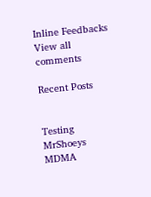Inline Feedbacks
View all comments

Recent Posts


Testing MrShoeys MDMA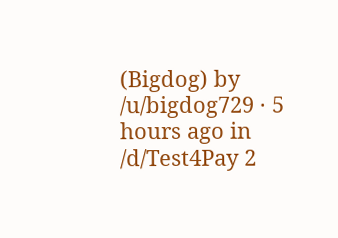(Bigdog) by /u/bigdog729 · 5 hours ago in /d/Test4Pay 2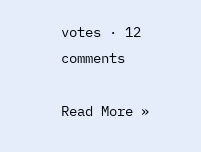votes · 12 comments

Read More »